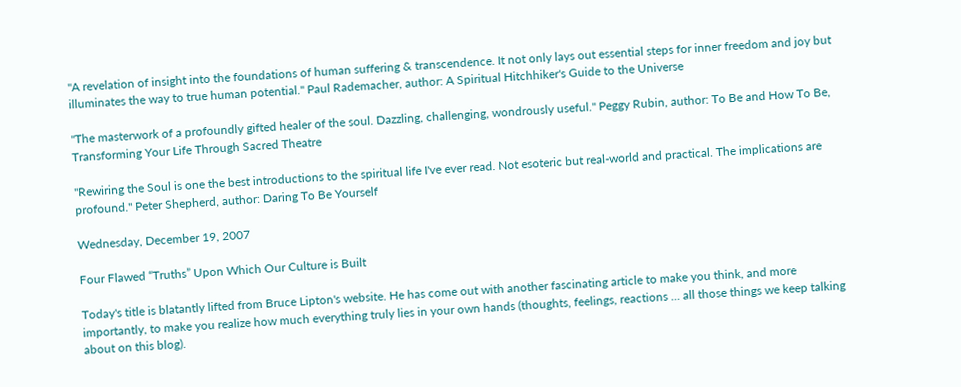"A revelation of insight into the foundations of human suffering & transcendence. It not only lays out essential steps for inner freedom and joy but illuminates the way to true human potential." Paul Rademacher, author: A Spiritual Hitchhiker's Guide to the Universe

"The masterwork of a profoundly gifted healer of the soul. Dazzling, challenging, wondrously useful." Peggy Rubin, author: To Be and How To Be, Transforming Your Life Through Sacred Theatre

"Rewiring the Soul is one the best introductions to the spiritual life I've ever read. Not esoteric but real-world and practical. The implications are profound." Peter Shepherd, author: Daring To Be Yourself

Wednesday, December 19, 2007

Four Flawed “Truths” Upon Which Our Culture is Built

Today's title is blatantly lifted from Bruce Lipton's website. He has come out with another fascinating article to make you think, and more importantly, to make you realize how much everything truly lies in your own hands (thoughts, feelings, reactions ... all those things we keep talking about on this blog).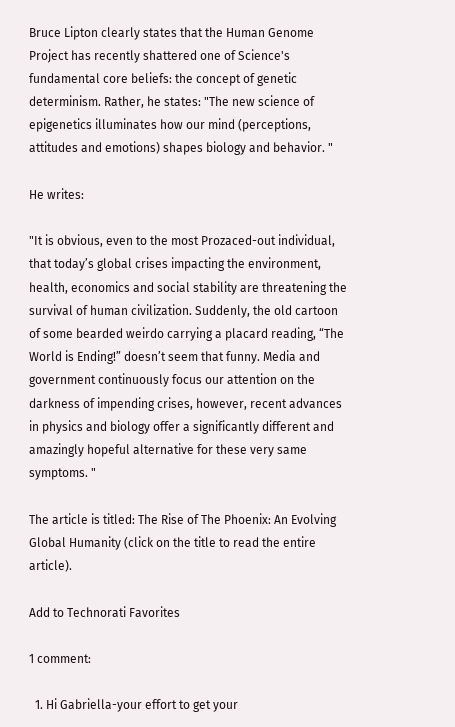Bruce Lipton clearly states that the Human Genome Project has recently shattered one of Science's fundamental core beliefs: the concept of genetic determinism. Rather, he states: "The new science of epigenetics illuminates how our mind (perceptions, attitudes and emotions) shapes biology and behavior. "

He writes:

"It is obvious, even to the most Prozaced-out individual, that today’s global crises impacting the environment, health, economics and social stability are threatening the survival of human civilization. Suddenly, the old cartoon of some bearded weirdo carrying a placard reading, “The World is Ending!” doesn’t seem that funny. Media and government continuously focus our attention on the darkness of impending crises, however, recent advances in physics and biology offer a significantly different and amazingly hopeful alternative for these very same symptoms. "

The article is titled: The Rise of The Phoenix: An Evolving Global Humanity (click on the title to read the entire article).

Add to Technorati Favorites

1 comment:

  1. Hi Gabriella-your effort to get your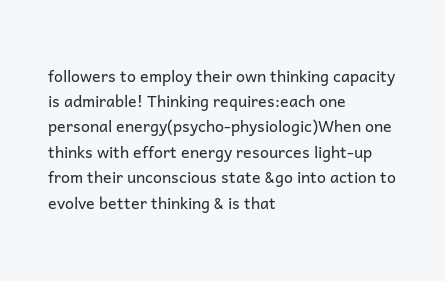followers to employ their own thinking capacity is admirable! Thinking requires:each one personal energy(psycho-physiologic)When one thinks with effort energy resources light-up from their unconscious state &go into action to evolve better thinking & is that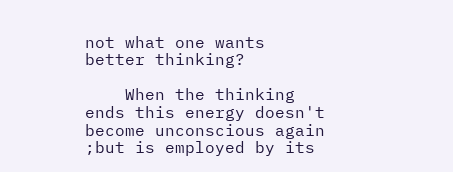not what one wants better thinking?

    When the thinking ends this energy doesn't become unconscious again ;but is employed by its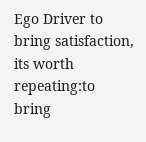Ego Driver to bring satisfaction, its worth repeating:to bring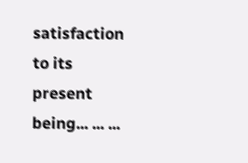satisfaction to its present being... ... ...